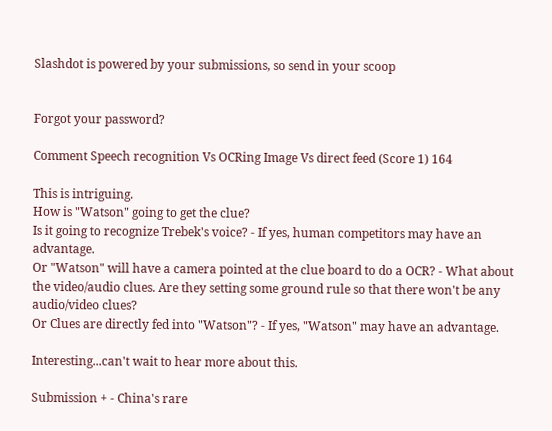Slashdot is powered by your submissions, so send in your scoop


Forgot your password?

Comment Speech recognition Vs OCRing Image Vs direct feed (Score 1) 164

This is intriguing.
How is "Watson" going to get the clue?
Is it going to recognize Trebek's voice? - If yes, human competitors may have an advantage.
Or "Watson" will have a camera pointed at the clue board to do a OCR? - What about the video/audio clues. Are they setting some ground rule so that there won't be any audio/video clues?
Or Clues are directly fed into "Watson"? - If yes, "Watson" may have an advantage.

Interesting...can't wait to hear more about this.

Submission + - China's rare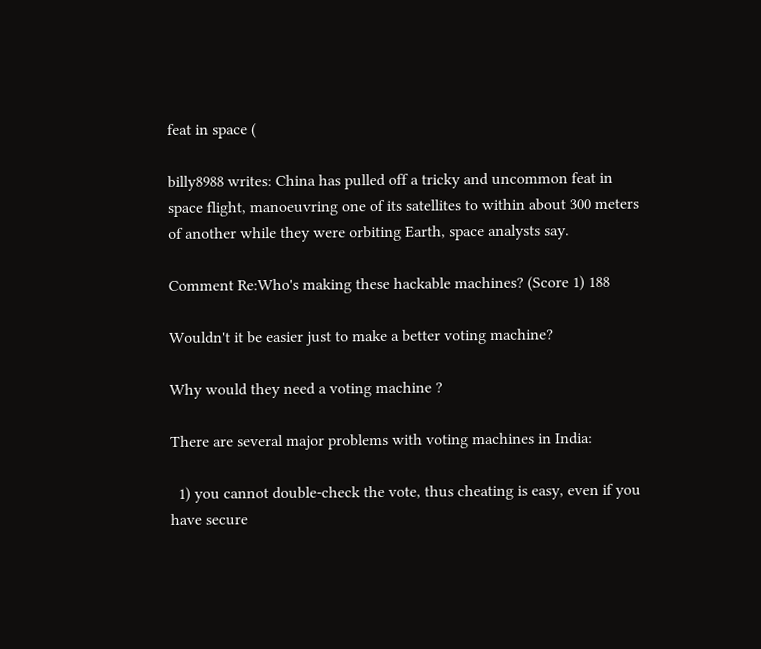feat in space (

billy8988 writes: China has pulled off a tricky and uncommon feat in space flight, manoeuvring one of its satellites to within about 300 meters of another while they were orbiting Earth, space analysts say.

Comment Re:Who's making these hackable machines? (Score 1) 188

Wouldn't it be easier just to make a better voting machine?

Why would they need a voting machine ?

There are several major problems with voting machines in India:

  1) you cannot double-check the vote, thus cheating is easy, even if you have secure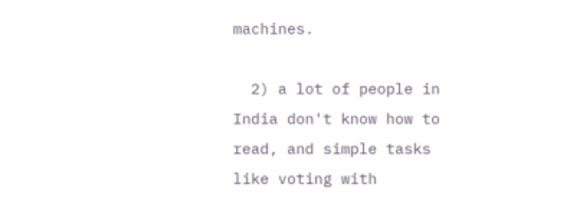machines.

  2) a lot of people in India don't know how to read, and simple tasks like voting with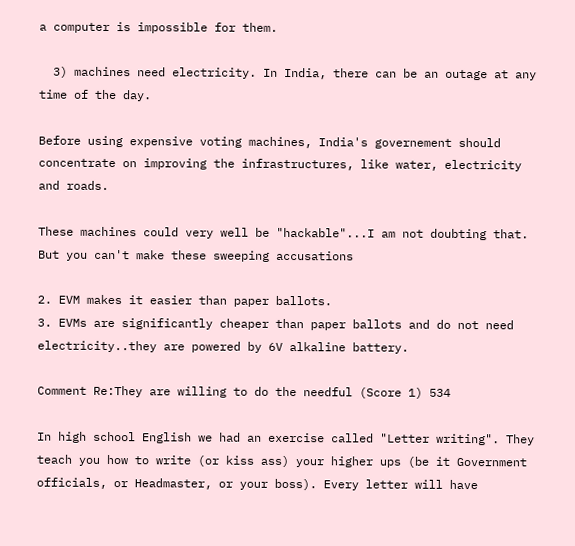a computer is impossible for them.

  3) machines need electricity. In India, there can be an outage at any time of the day.

Before using expensive voting machines, India's governement should concentrate on improving the infrastructures, like water, electricity and roads.

These machines could very well be "hackable"...I am not doubting that. But you can't make these sweeping accusations

2. EVM makes it easier than paper ballots.
3. EVMs are significantly cheaper than paper ballots and do not need electricity..they are powered by 6V alkaline battery.

Comment Re:They are willing to do the needful (Score 1) 534

In high school English we had an exercise called "Letter writing". They teach you how to write (or kiss ass) your higher ups (be it Government officials, or Headmaster, or your boss). Every letter will have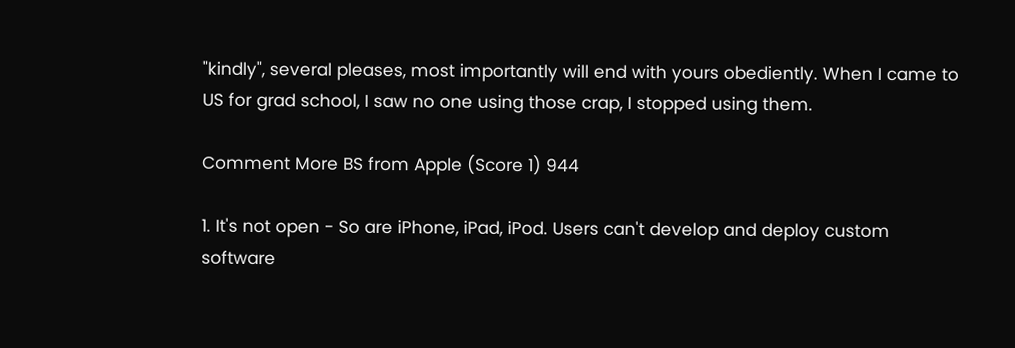"kindly", several pleases, most importantly will end with yours obediently. When I came to US for grad school, I saw no one using those crap, I stopped using them.

Comment More BS from Apple (Score 1) 944

1. It's not open - So are iPhone, iPad, iPod. Users can't develop and deploy custom software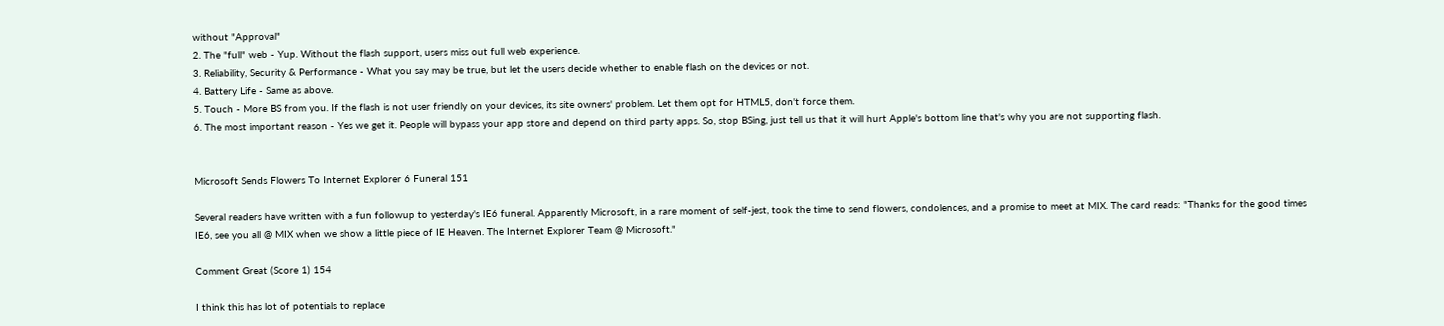without "Approval"
2. The "full" web - Yup. Without the flash support, users miss out full web experience.
3. Reliability, Security & Performance - What you say may be true, but let the users decide whether to enable flash on the devices or not.
4. Battery Life - Same as above.
5. Touch - More BS from you. If the flash is not user friendly on your devices, its site owners' problem. Let them opt for HTML5, don't force them.
6. The most important reason - Yes we get it. People will bypass your app store and depend on third party apps. So, stop BSing, just tell us that it will hurt Apple's bottom line that's why you are not supporting flash.


Microsoft Sends Flowers To Internet Explorer 6 Funeral 151

Several readers have written with a fun followup to yesterday's IE6 funeral. Apparently Microsoft, in a rare moment of self-jest, took the time to send flowers, condolences, and a promise to meet at MIX. The card reads: "Thanks for the good times IE6, see you all @ MIX when we show a little piece of IE Heaven. The Internet Explorer Team @ Microsoft."

Comment Great (Score 1) 154

I think this has lot of potentials to replace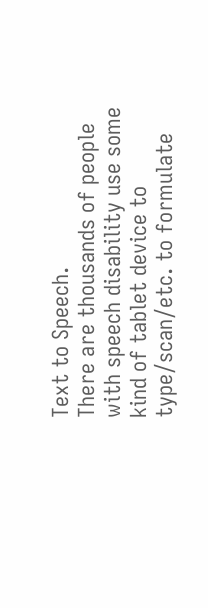Text to Speech.
There are thousands of people with speech disability use some kind of tablet device to type/scan/etc. to formulate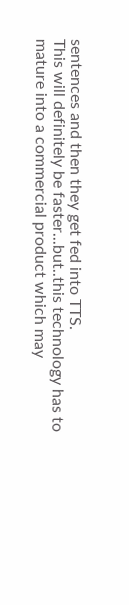sentences and then they get fed into TTS.
This will definitely be faster...but..this technology has to mature into a commercial product which may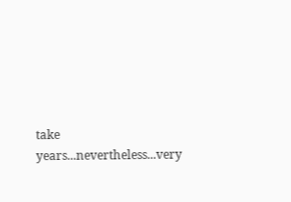take years...nevertheless...very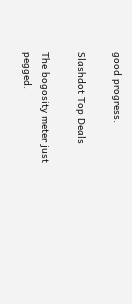good progress.

Slashdot Top Deals

The bogosity meter just pegged.